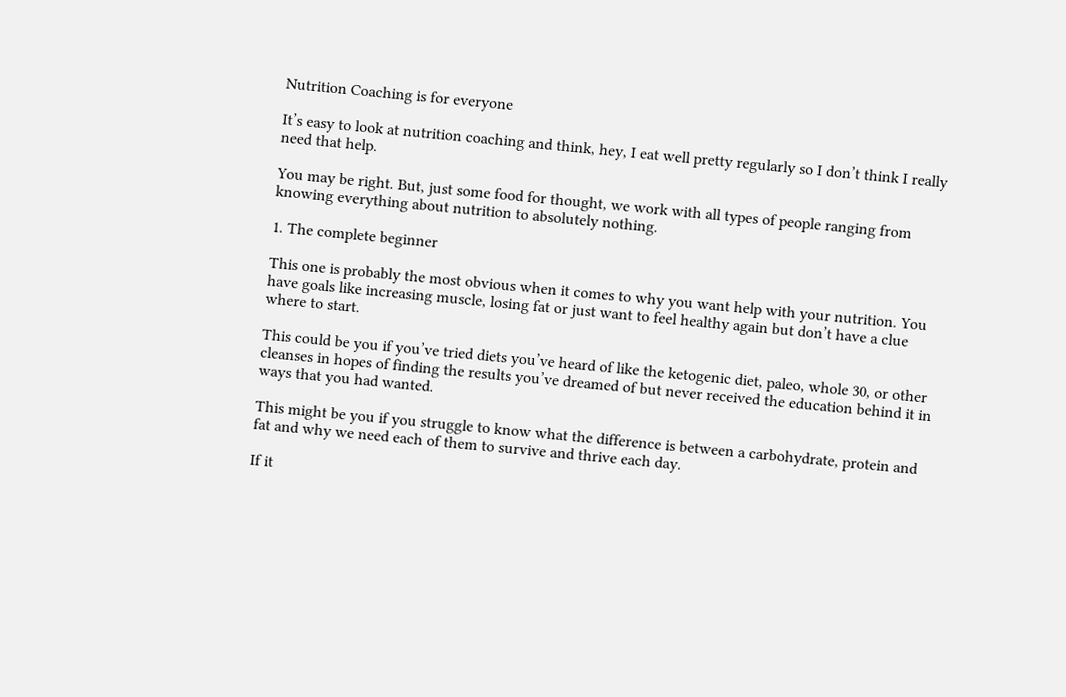Nutrition Coaching is for everyone

It’s easy to look at nutrition coaching and think, hey, I eat well pretty regularly so I don’t think I really need that help.

You may be right. But, just some food for thought, we work with all types of people ranging from knowing everything about nutrition to absolutely nothing.

1. The complete beginner

This one is probably the most obvious when it comes to why you want help with your nutrition. You have goals like increasing muscle, losing fat or just want to feel healthy again but don’t have a clue where to start.

This could be you if you’ve tried diets you’ve heard of like the ketogenic diet, paleo, whole 30, or other cleanses in hopes of finding the results you’ve dreamed of but never received the education behind it in ways that you had wanted.

This might be you if you struggle to know what the difference is between a carbohydrate, protein and fat and why we need each of them to survive and thrive each day.

If it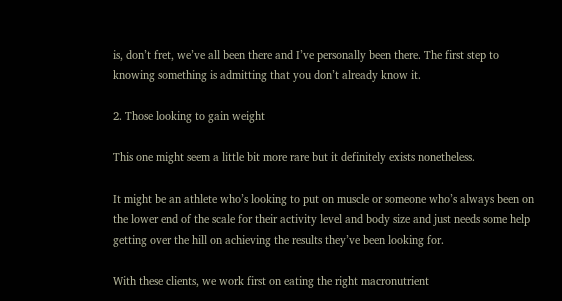is, don’t fret, we’ve all been there and I’ve personally been there. The first step to knowing something is admitting that you don’t already know it.

2. Those looking to gain weight

This one might seem a little bit more rare but it definitely exists nonetheless.

It might be an athlete who’s looking to put on muscle or someone who’s always been on the lower end of the scale for their activity level and body size and just needs some help getting over the hill on achieving the results they’ve been looking for.

With these clients, we work first on eating the right macronutrient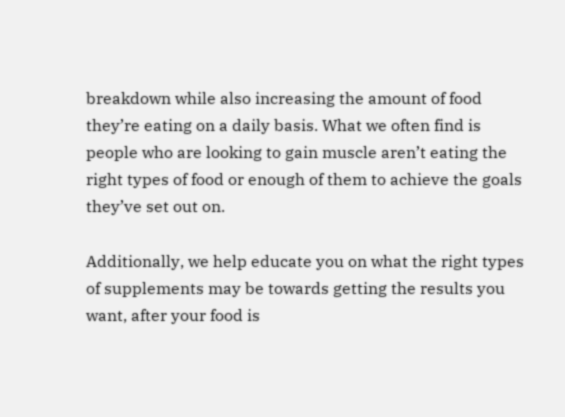breakdown while also increasing the amount of food they’re eating on a daily basis. What we often find is people who are looking to gain muscle aren’t eating the right types of food or enough of them to achieve the goals they’ve set out on.

Additionally, we help educate you on what the right types of supplements may be towards getting the results you want, after your food is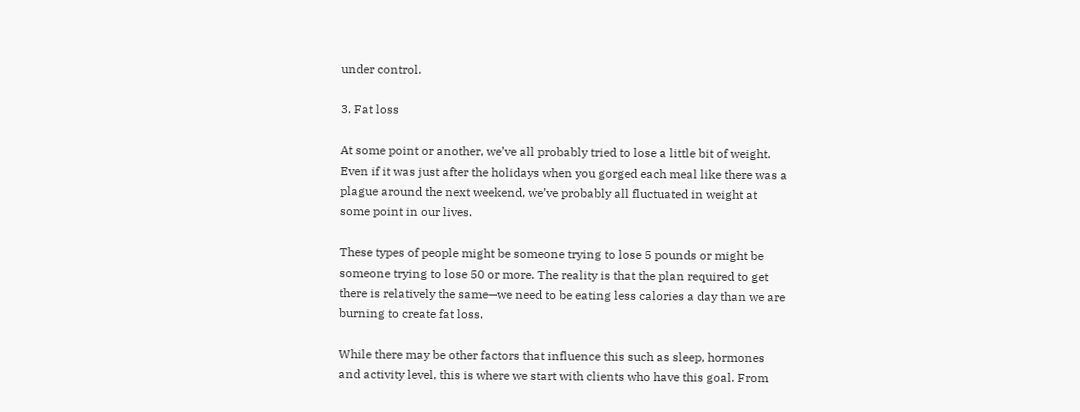under control.

3. Fat loss

At some point or another, we’ve all probably tried to lose a little bit of weight. Even if it was just after the holidays when you gorged each meal like there was a plague around the next weekend, we’ve probably all fluctuated in weight at some point in our lives.

These types of people might be someone trying to lose 5 pounds or might be someone trying to lose 50 or more. The reality is that the plan required to get there is relatively the same—we need to be eating less calories a day than we are burning to create fat loss.

While there may be other factors that influence this such as sleep, hormones and activity level, this is where we start with clients who have this goal. From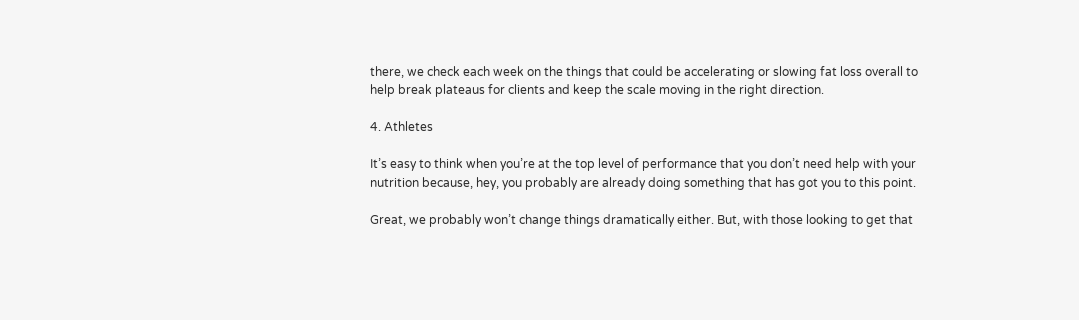there, we check each week on the things that could be accelerating or slowing fat loss overall to help break plateaus for clients and keep the scale moving in the right direction.

4. Athletes

It’s easy to think when you’re at the top level of performance that you don’t need help with your nutrition because, hey, you probably are already doing something that has got you to this point.

Great, we probably won’t change things dramatically either. But, with those looking to get that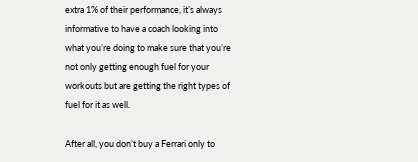extra 1% of their performance, it’s always informative to have a coach looking into what you’re doing to make sure that you’re not only getting enough fuel for your workouts but are getting the right types of fuel for it as well.

After all, you don’t buy a Ferrari only to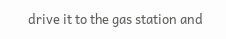drive it to the gas station and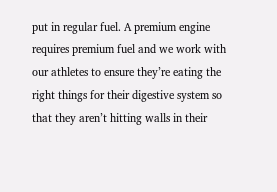put in regular fuel. A premium engine requires premium fuel and we work with our athletes to ensure they’re eating the right things for their digestive system so that they aren’t hitting walls in their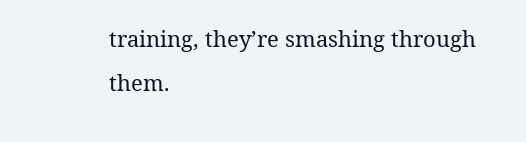training, they’re smashing through them.